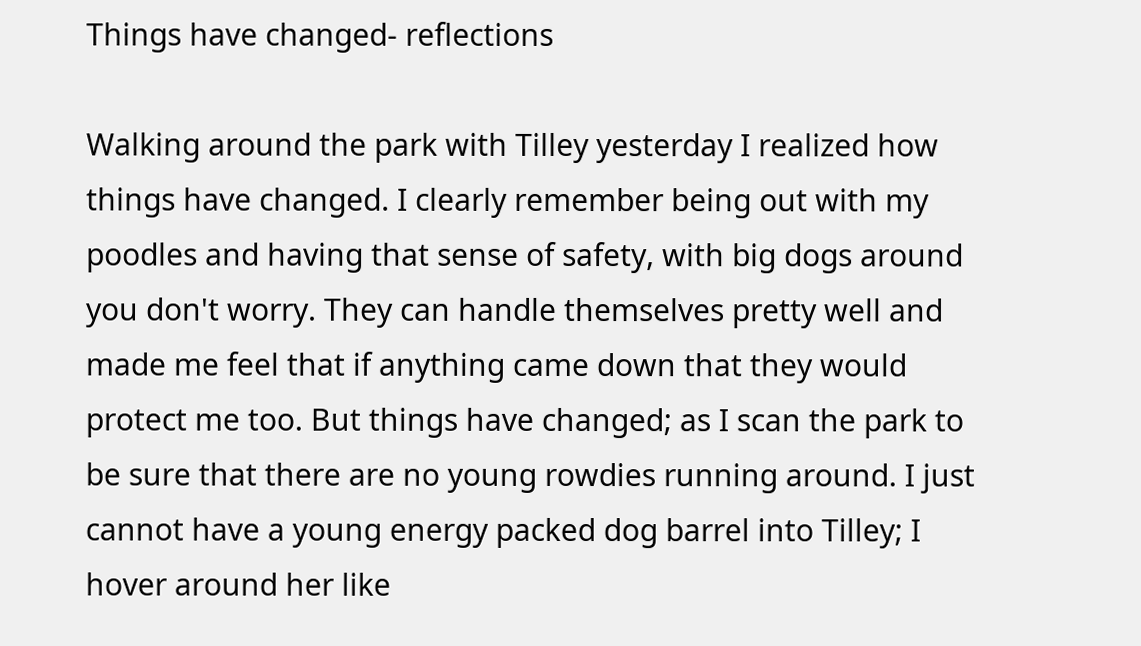Things have changed- reflections

Walking around the park with Tilley yesterday I realized how things have changed. I clearly remember being out with my poodles and having that sense of safety, with big dogs around you don't worry. They can handle themselves pretty well and made me feel that if anything came down that they would protect me too. But things have changed; as I scan the park to be sure that there are no young rowdies running around. I just cannot have a young energy packed dog barrel into Tilley; I hover around her like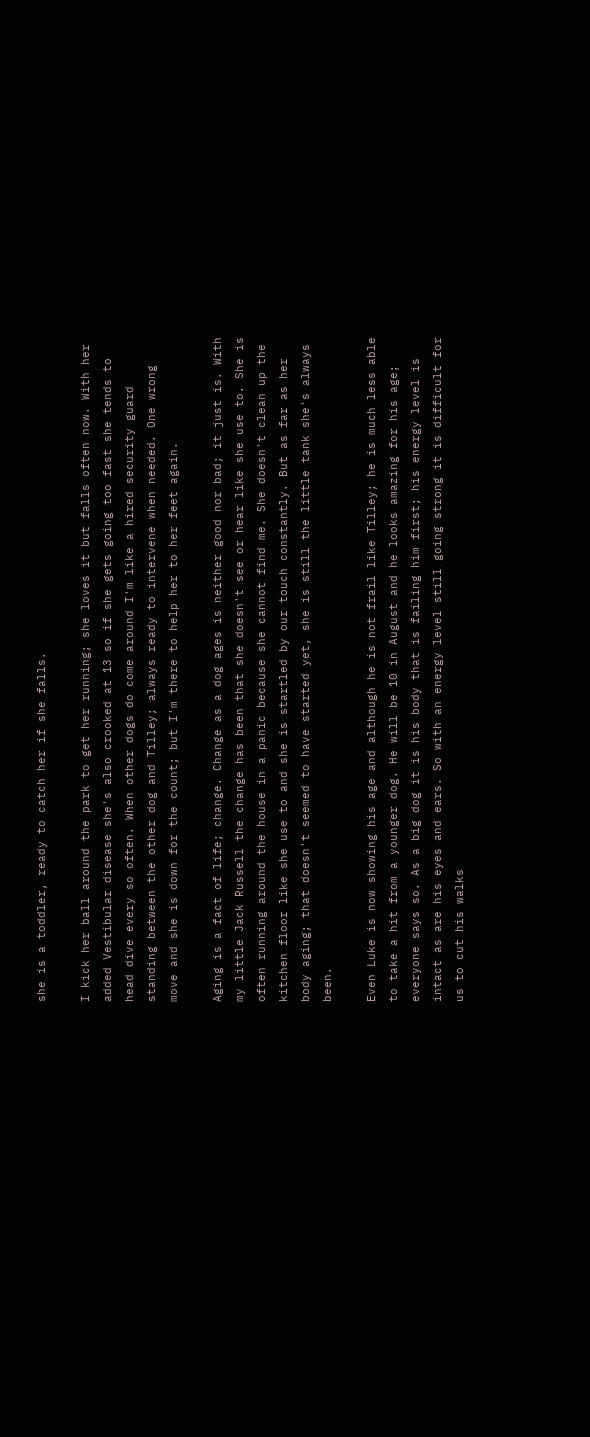she is a toddler, ready to catch her if she falls.

I kick her ball around the park to get her running; she loves it but falls often now. With her added Vestibular disease she's also crooked at 13 so if she gets going too fast she tends to head dive every so often. When other dogs do come around I'm like a hired security guard standing between the other dog and Tilley; always ready to intervene when needed. One wrong move and she is down for the count; but I'm there to help her to her feet again.

Aging is a fact of life; change. Change as a dog ages is neither good nor bad; it just is. With my little Jack Russell the change has been that she doesn't see or hear like she use to. She is often running around the house in a panic because she cannot find me. She doesn't clean up the kitchen floor like she use to and she is startled by our touch constantly. But as far as her body aging; that doesn't seemed to have started yet, she is still the little tank she's always been.

Even Luke is now showing his age and although he is not frail like Tilley; he is much less able to take a hit from a younger dog. He will be 10 in August and he looks amazing for his age; everyone says so. As a big dog it is his body that is failing him first; his energy level is intact as are his eyes and ears. So with an energy level still going strong it is difficult for us to cut his walks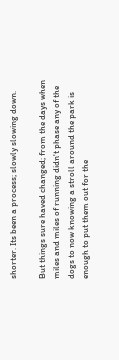shorter. Its been a process; slowly slowing down.

But things sure haved changed; from the days when miles and miles of running didn't phase any of the dogs to now knowing a stroll around the park is enough to put them out for the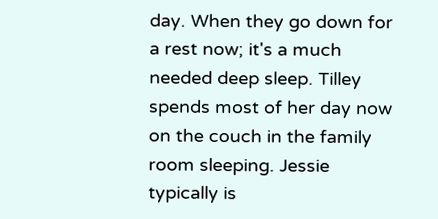day. When they go down for a rest now; it's a much needed deep sleep. Tilley spends most of her day now on the couch in the family room sleeping. Jessie typically is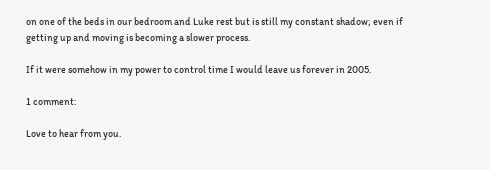on one of the beds in our bedroom and Luke rest but is still my constant shadow; even if getting up and moving is becoming a slower process.

If it were somehow in my power to control time I would leave us forever in 2005.

1 comment:

Love to hear from you.